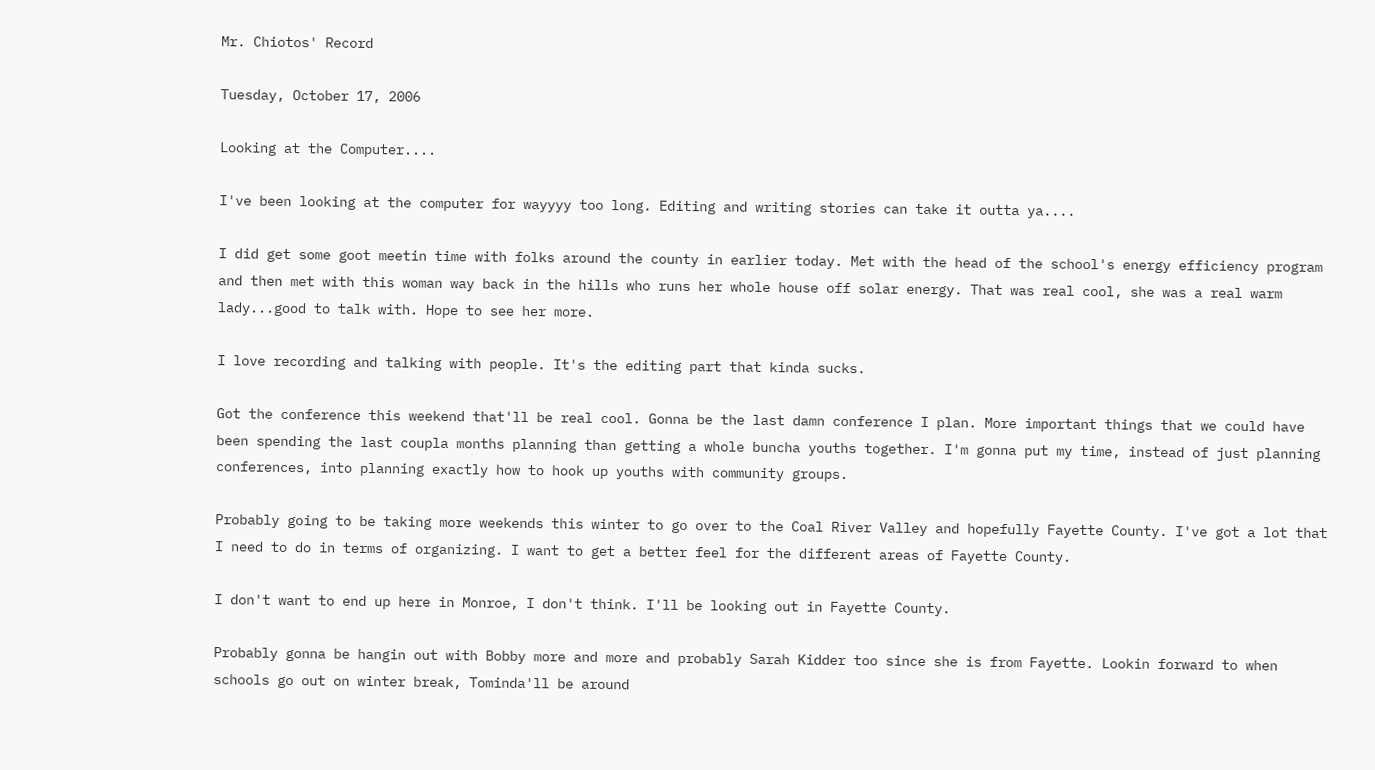Mr. Chiotos' Record

Tuesday, October 17, 2006

Looking at the Computer....

I've been looking at the computer for wayyyy too long. Editing and writing stories can take it outta ya....

I did get some goot meetin time with folks around the county in earlier today. Met with the head of the school's energy efficiency program and then met with this woman way back in the hills who runs her whole house off solar energy. That was real cool, she was a real warm lady...good to talk with. Hope to see her more.

I love recording and talking with people. It's the editing part that kinda sucks.

Got the conference this weekend that'll be real cool. Gonna be the last damn conference I plan. More important things that we could have been spending the last coupla months planning than getting a whole buncha youths together. I'm gonna put my time, instead of just planning conferences, into planning exactly how to hook up youths with community groups.

Probably going to be taking more weekends this winter to go over to the Coal River Valley and hopefully Fayette County. I've got a lot that I need to do in terms of organizing. I want to get a better feel for the different areas of Fayette County.

I don't want to end up here in Monroe, I don't think. I'll be looking out in Fayette County.

Probably gonna be hangin out with Bobby more and more and probably Sarah Kidder too since she is from Fayette. Lookin forward to when schools go out on winter break, Tominda'll be around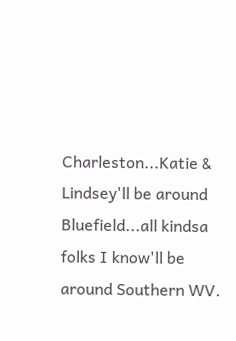Charleston...Katie & Lindsey'll be around Bluefield...all kindsa folks I know'll be around Southern WV.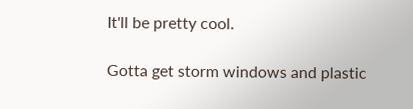It'll be pretty cool.

Gotta get storm windows and plastic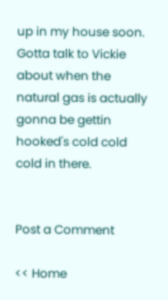up in my house soon. Gotta talk to Vickie about when the natural gas is actually gonna be gettin hooked's cold cold cold in there.


Post a Comment

<< Home